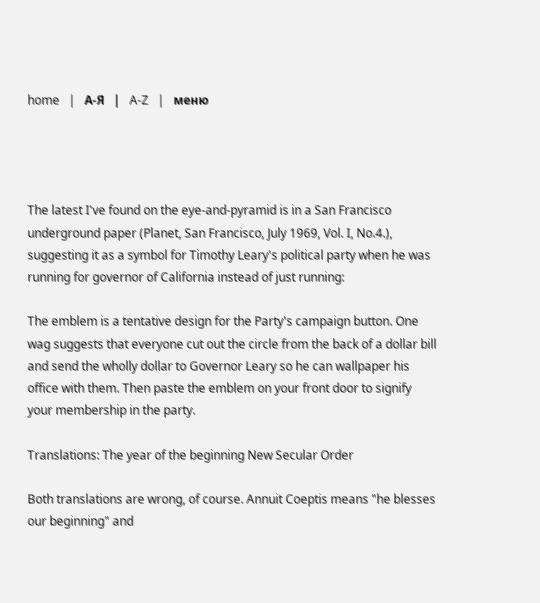home   |   А-Я   |   A-Z   |   меню




The latest I've found on the eye-and-pyramid is in a San Francisco underground paper (Planet, San Francisco, July 1969, Vol. I, No.4.), suggesting it as a symbol for Timothy Leary's political party when he was running for governor of California instead of just running:

The emblem is a tentative design for the Party's campaign button. One wag suggests that everyone cut out the circle from the back of a dollar bill and send the wholly dollar to Governor Leary so he can wallpaper his office with them. Then paste the emblem on your front door to signify your membership in the party.

Translations: The year of the beginning New Secular Order

Both translations are wrong, of course. Annuit Coeptis means "he blesses our beginning" and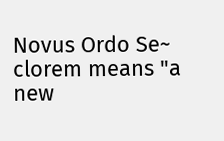Novus Ordo Se~ clorem means "a new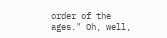order of the ages." Oh, well,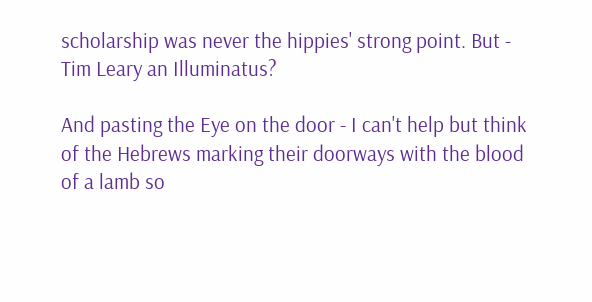scholarship was never the hippies' strong point. But - Tim Leary an Illuminatus?

And pasting the Eye on the door - I can't help but think of the Hebrews marking their doorways with the blood of a lamb so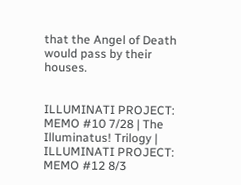that the Angel of Death would pass by their houses.


ILLUMINATI PROJECT: MEMO #10 7/28 | The Illuminatus! Trilogy | ILLUMINATI PROJECT: MEMO #12 8/3